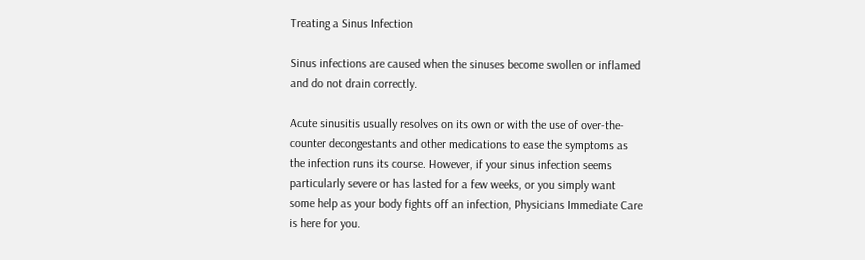Treating a Sinus Infection

Sinus infections are caused when the sinuses become swollen or inflamed and do not drain correctly.

Acute sinusitis usually resolves on its own or with the use of over-the-counter decongestants and other medications to ease the symptoms as the infection runs its course. However, if your sinus infection seems particularly severe or has lasted for a few weeks, or you simply want some help as your body fights off an infection, Physicians Immediate Care is here for you.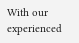With our experienced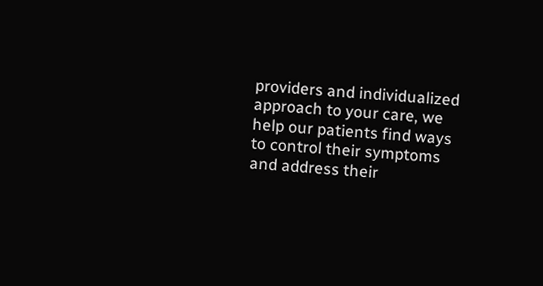providers and individualized approach to your care, we help our patients find ways to control their symptoms and address their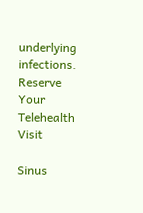underlying infections.
Reserve Your Telehealth Visit

Sinus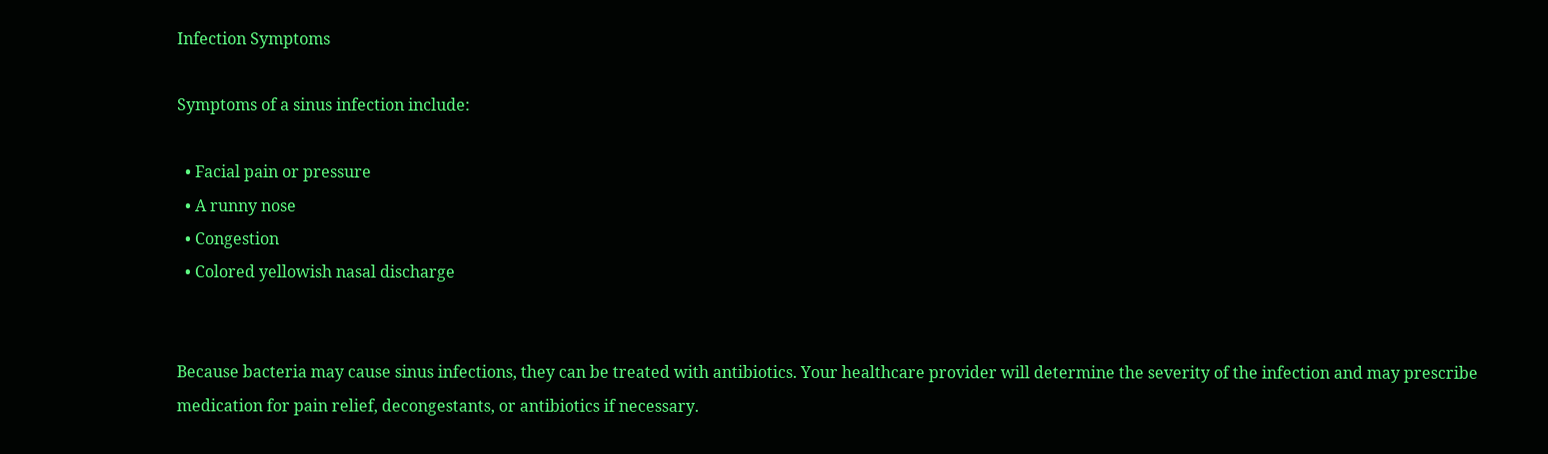Infection Symptoms

Symptoms of a sinus infection include:

  • Facial pain or pressure
  • A runny nose
  • Congestion
  • Colored yellowish nasal discharge


Because bacteria may cause sinus infections, they can be treated with antibiotics. Your healthcare provider will determine the severity of the infection and may prescribe medication for pain relief, decongestants, or antibiotics if necessary.